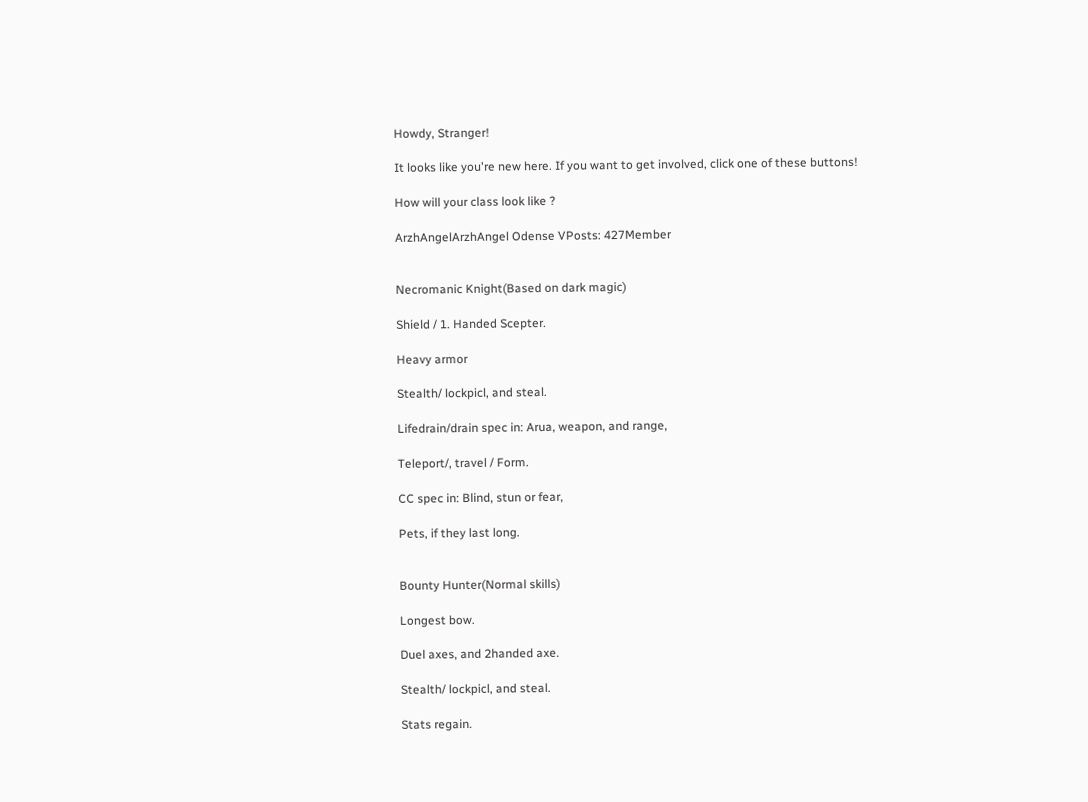Howdy, Stranger!

It looks like you're new here. If you want to get involved, click one of these buttons!

How will your class look like ?

ArzhAngelArzhAngel Odense VPosts: 427Member


Necromanic Knight(Based on dark magic)

Shield / 1. Handed Scepter.

Heavy armor

Stealth/ lockpicl, and steal.

Lifedrain/drain spec in: Arua, weapon, and range,

Teleport/, travel / Form.

CC spec in: Blind, stun or fear,

Pets, if they last long.


Bounty Hunter(Normal skills)

Longest bow.

Duel axes, and 2handed axe.

Stealth/ lockpicl, and steal.

Stats regain.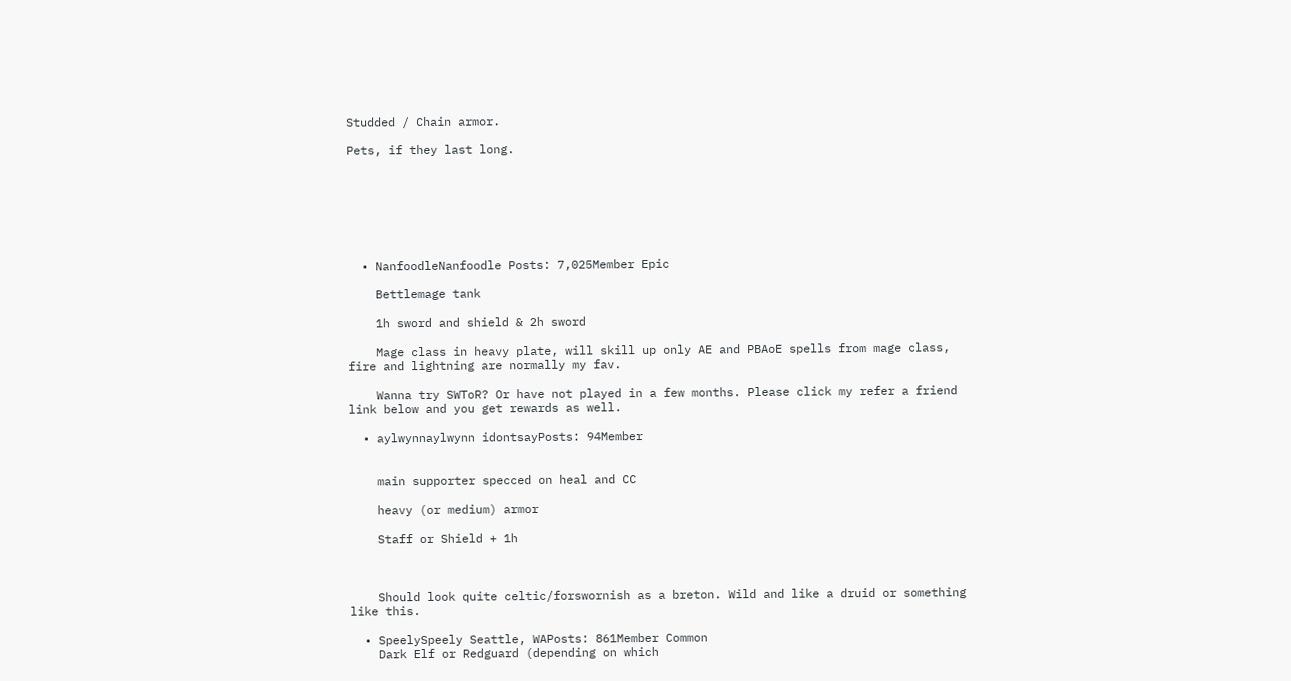Studded / Chain armor.

Pets, if they last long.







  • NanfoodleNanfoodle Posts: 7,025Member Epic

    Bettlemage tank

    1h sword and shield & 2h sword

    Mage class in heavy plate, will skill up only AE and PBAoE spells from mage class, fire and lightning are normally my fav.

    Wanna try SWToR? Or have not played in a few months. Please click my refer a friend link below and you get rewards as well.

  • aylwynnaylwynn idontsayPosts: 94Member


    main supporter specced on heal and CC

    heavy (or medium) armor

    Staff or Shield + 1h



    Should look quite celtic/forswornish as a breton. Wild and like a druid or something like this.

  • SpeelySpeely Seattle, WAPosts: 861Member Common
    Dark Elf or Redguard (depending on which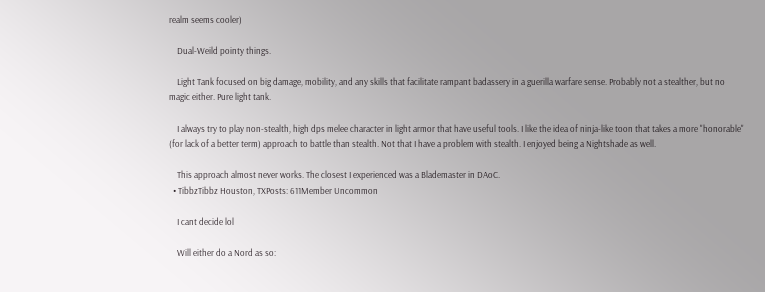realm seems cooler)

    Dual-Weild pointy things.

    Light Tank focused on big damage, mobility, and any skills that facilitate rampant badassery in a guerilla warfare sense. Probably not a stealther, but no magic either. Pure light tank.

    I always try to play non-stealth, high dps melee character in light armor that have useful tools. I like the idea of ninja-like toon that takes a more "honorable" (for lack of a better term) approach to battle than stealth. Not that I have a problem with stealth. I enjoyed being a Nightshade as well.

    This approach almost never works. The closest I experienced was a Blademaster in DAoC.
  • TibbzTibbz Houston, TXPosts: 611Member Uncommon

    I cant decide lol

    Will either do a Nord as so: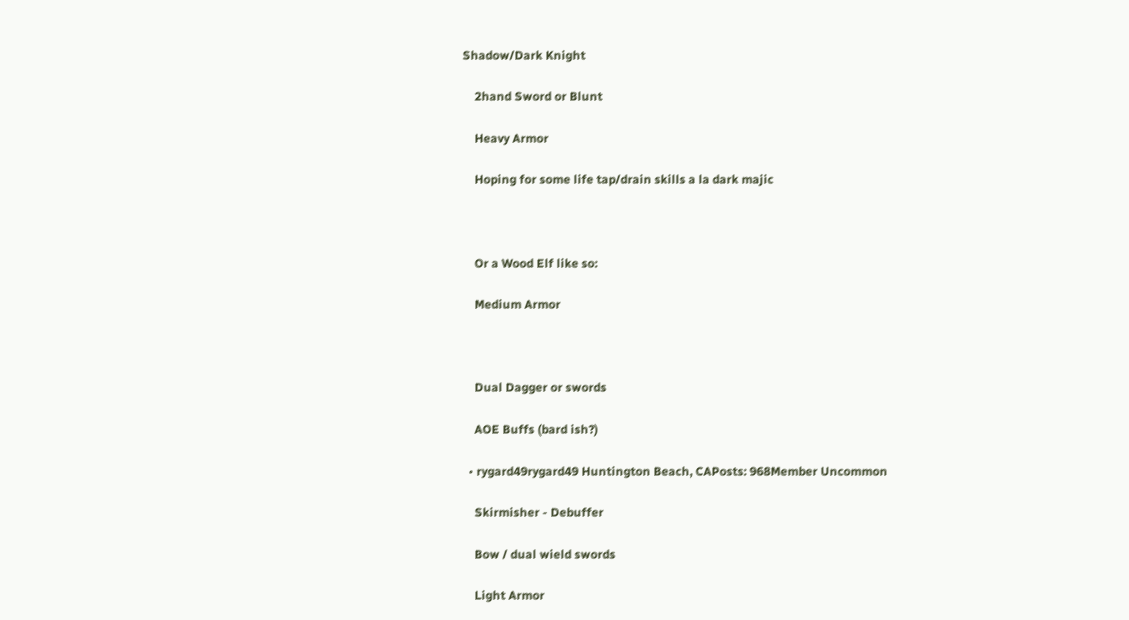Shadow/Dark Knight

    2hand Sword or Blunt

    Heavy Armor

    Hoping for some life tap/drain skills a la dark majic



    Or a Wood Elf like so:

    Medium Armor



    Dual Dagger or swords

    AOE Buffs (bard ish?)

  • rygard49rygard49 Huntington Beach, CAPosts: 968Member Uncommon

    Skirmisher - Debuffer

    Bow / dual wield swords

    Light Armor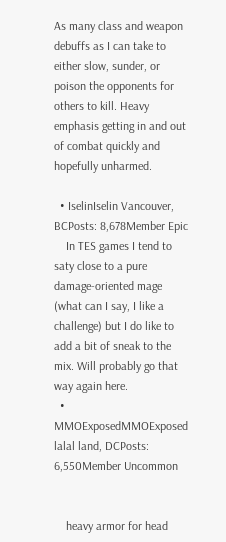As many class and weapon debuffs as I can take to either slow, sunder, or poison the opponents for others to kill. Heavy emphasis getting in and out of combat quickly and hopefully unharmed.

  • IselinIselin Vancouver, BCPosts: 8,678Member Epic
    In TES games I tend to saty close to a pure damage-oriented mage (what can I say, I like a challenge) but I do like to add a bit of sneak to the mix. Will probably go that way again here.
  • MMOExposedMMOExposed lalal land, DCPosts: 6,550Member Uncommon


    heavy armor for head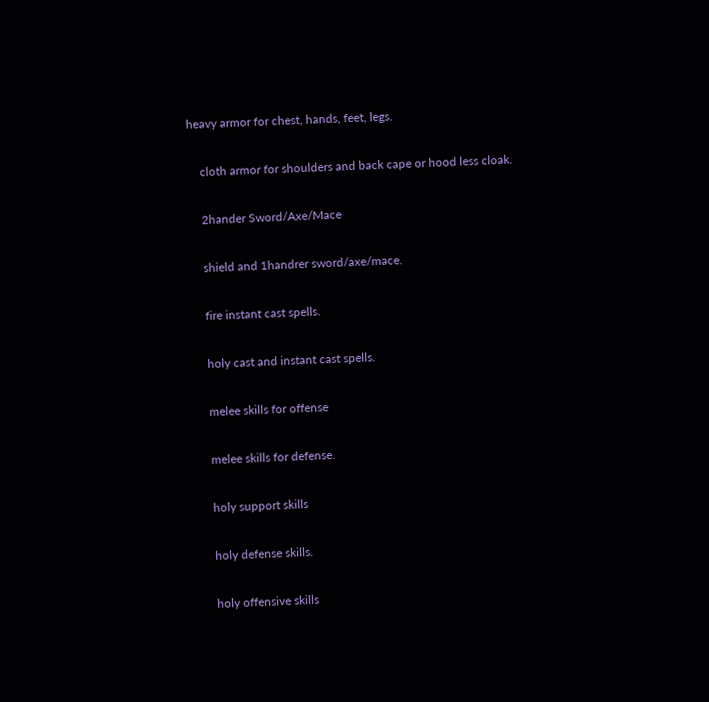heavy armor for chest, hands, feet, legs.

    cloth armor for shoulders and back cape or hood less cloak.

    2hander Sword/Axe/Mace

    shield and 1handrer sword/axe/mace.

    fire instant cast spells.

    holy cast and instant cast spells.

    melee skills for offense

    melee skills for defense.

    holy support skills

    holy defense skills.

    holy offensive skills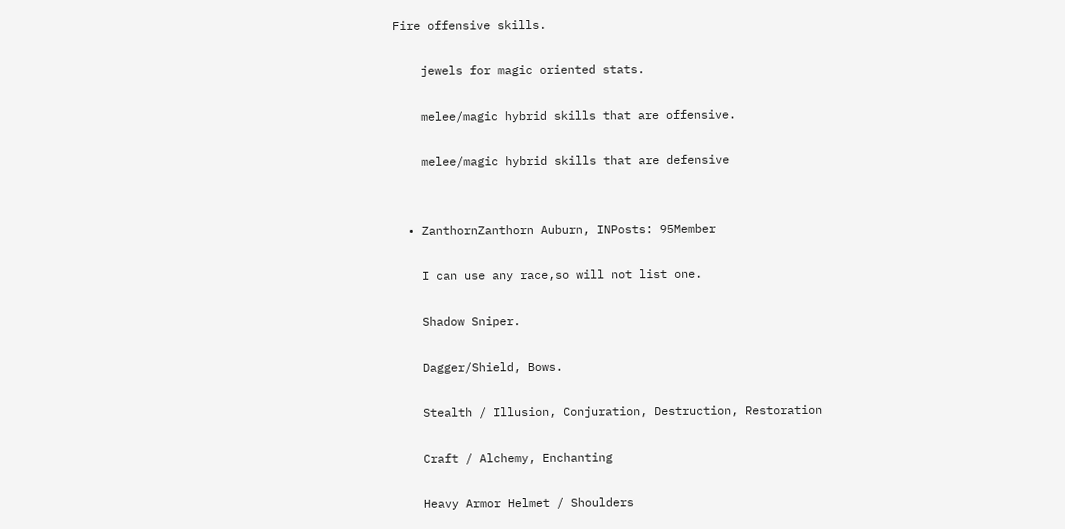Fire offensive skills.

    jewels for magic oriented stats.

    melee/magic hybrid skills that are offensive.

    melee/magic hybrid skills that are defensive


  • ZanthornZanthorn Auburn, INPosts: 95Member

    I can use any race,so will not list one.

    Shadow Sniper.

    Dagger/Shield, Bows.

    Stealth / Illusion, Conjuration, Destruction, Restoration

    Craft / Alchemy, Enchanting

    Heavy Armor Helmet / Shoulders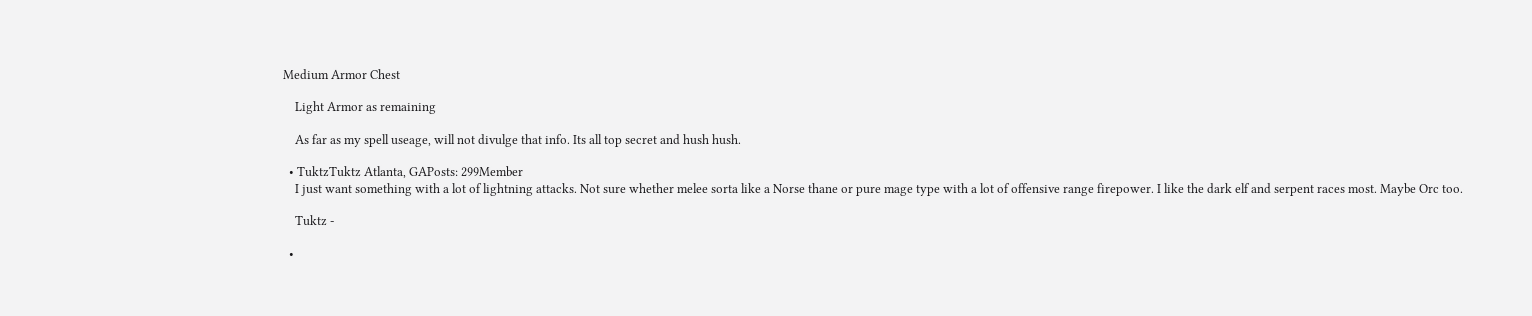Medium Armor Chest

    Light Armor as remaining

    As far as my spell useage, will not divulge that info. Its all top secret and hush hush.

  • TuktzTuktz Atlanta, GAPosts: 299Member
    I just want something with a lot of lightning attacks. Not sure whether melee sorta like a Norse thane or pure mage type with a lot of offensive range firepower. I like the dark elf and serpent races most. Maybe Orc too.

    Tuktz -

  •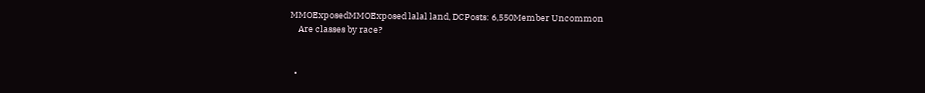MMOExposedMMOExposed lalal land, DCPosts: 6,550Member Uncommon
    Are classes by race?


  •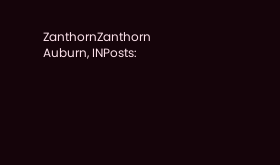ZanthornZanthorn Auburn, INPosts: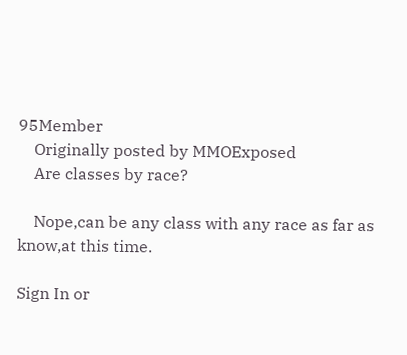95Member
    Originally posted by MMOExposed
    Are classes by race?

    Nope,can be any class with any race as far as know,at this time.

Sign In or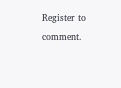Register to comment.